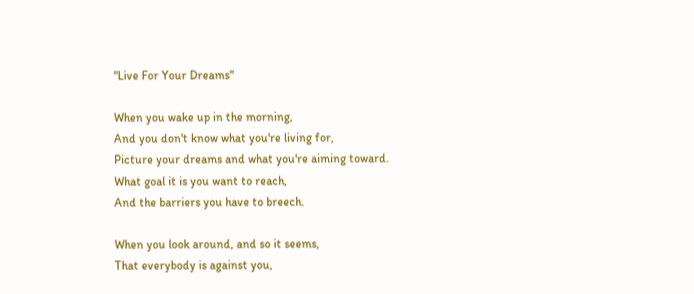"Live For Your Dreams"

When you wake up in the morning,
And you don't know what you're living for,
Picture your dreams and what you're aiming toward.
What goal it is you want to reach,
And the barriers you have to breech.

When you look around, and so it seems,
That everybody is against you,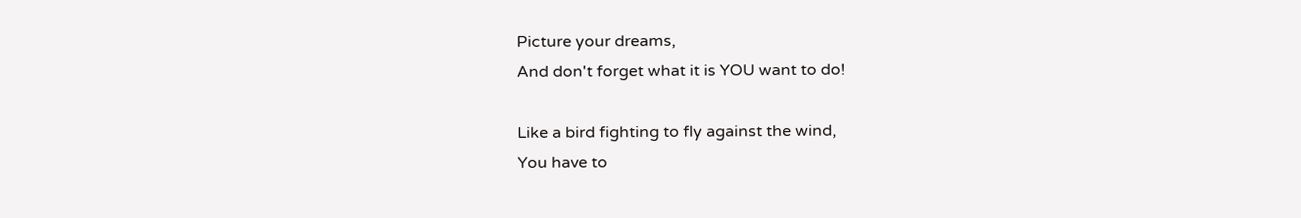Picture your dreams,
And don't forget what it is YOU want to do!

Like a bird fighting to fly against the wind,
You have to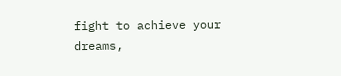fight to achieve your dreams,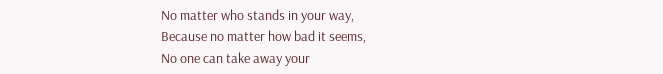No matter who stands in your way,
Because no matter how bad it seems,
No one can take away your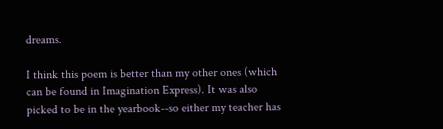dreams.

I think this poem is better than my other ones (which can be found in Imagination Express). It was also picked to be in the yearbook--so either my teacher has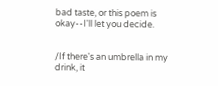bad taste, or this poem is okay--I'll let you decide.


/If there's an umbrella in my drink, it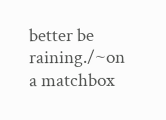better be raining./~on a matchbox